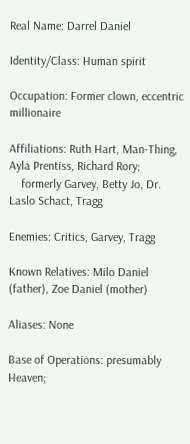Real Name: Darrel Daniel

Identity/Class: Human spirit

Occupation: Former clown, eccentric millionaire

Affiliations: Ruth Hart, Man-Thing, Ayla Prentiss, Richard Rory;
    formerly Garvey, Betty Jo, Dr. Laslo Schact, Tragg

Enemies: Critics, Garvey, Tragg

Known Relatives: Milo Daniel (father), Zoe Daniel (mother)

Aliases: None

Base of Operations: presumably Heaven;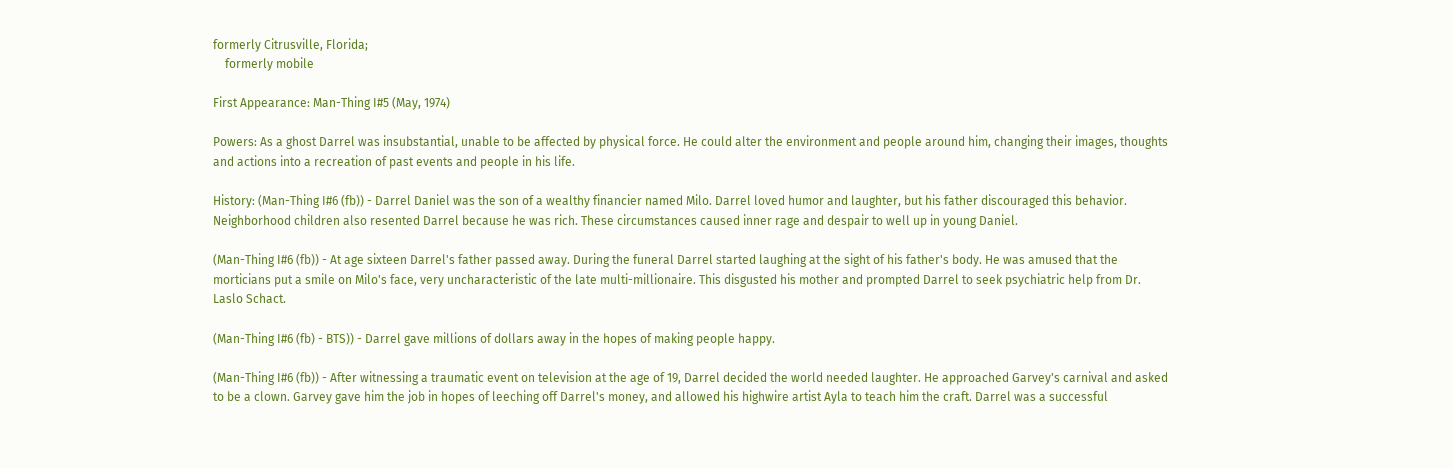formerly Citrusville, Florida;
    formerly mobile

First Appearance: Man-Thing I#5 (May, 1974)

Powers: As a ghost Darrel was insubstantial, unable to be affected by physical force. He could alter the environment and people around him, changing their images, thoughts and actions into a recreation of past events and people in his life.

History: (Man-Thing I#6 (fb)) - Darrel Daniel was the son of a wealthy financier named Milo. Darrel loved humor and laughter, but his father discouraged this behavior. Neighborhood children also resented Darrel because he was rich. These circumstances caused inner rage and despair to well up in young Daniel.

(Man-Thing I#6 (fb)) - At age sixteen Darrel's father passed away. During the funeral Darrel started laughing at the sight of his father's body. He was amused that the morticians put a smile on Milo's face, very uncharacteristic of the late multi-millionaire. This disgusted his mother and prompted Darrel to seek psychiatric help from Dr. Laslo Schact.

(Man-Thing I#6 (fb) - BTS)) - Darrel gave millions of dollars away in the hopes of making people happy.

(Man-Thing I#6 (fb)) - After witnessing a traumatic event on television at the age of 19, Darrel decided the world needed laughter. He approached Garvey's carnival and asked to be a clown. Garvey gave him the job in hopes of leeching off Darrel's money, and allowed his highwire artist Ayla to teach him the craft. Darrel was a successful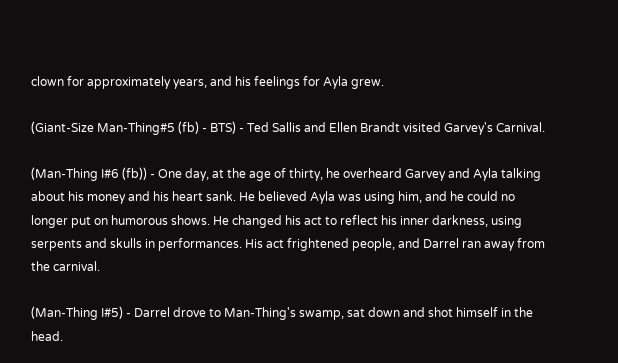clown for approximately years, and his feelings for Ayla grew.

(Giant-Size Man-Thing#5 (fb) - BTS) - Ted Sallis and Ellen Brandt visited Garvey's Carnival.

(Man-Thing I#6 (fb)) - One day, at the age of thirty, he overheard Garvey and Ayla talking about his money and his heart sank. He believed Ayla was using him, and he could no longer put on humorous shows. He changed his act to reflect his inner darkness, using serpents and skulls in performances. His act frightened people, and Darrel ran away from the carnival.

(Man-Thing I#5) - Darrel drove to Man-Thing's swamp, sat down and shot himself in the head.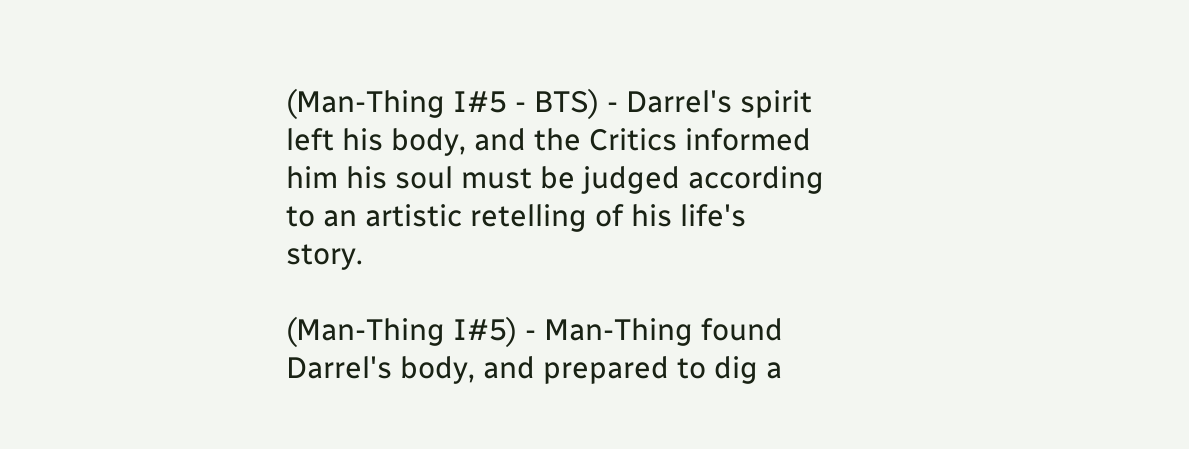(Man-Thing I#5 - BTS) - Darrel's spirit left his body, and the Critics informed him his soul must be judged according to an artistic retelling of his life's story.

(Man-Thing I#5) - Man-Thing found Darrel's body, and prepared to dig a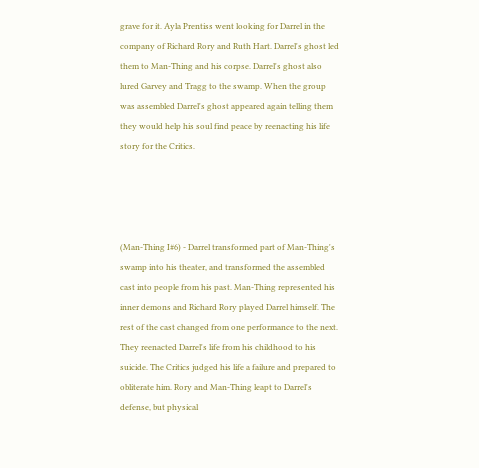grave for it. Ayla Prentiss went looking for Darrel in the company of Richard Rory and Ruth Hart. Darrel's ghost led them to Man-Thing and his corpse. Darrel's ghost also lured Garvey and Tragg to the swamp. When the group was assembled Darrel's ghost appeared again telling them they would help his soul find peace by reenacting his life story for the Critics.




(Man-Thing I#6) - Darrel transformed part of Man-Thing's swamp into his theater, and transformed the assembled cast into people from his past. Man-Thing represented his inner demons and Richard Rory played Darrel himself. The rest of the cast changed from one performance to the next. They reenacted Darrel's life from his childhood to his suicide. The Critics judged his life a failure and prepared to obliterate him. Rory and Man-Thing leapt to Darrel's defense, but physical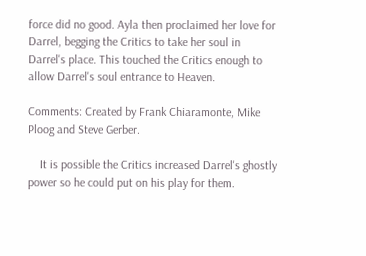force did no good. Ayla then proclaimed her love for Darrel, begging the Critics to take her soul in Darrel's place. This touched the Critics enough to allow Darrel's soul entrance to Heaven.

Comments: Created by Frank Chiaramonte, Mike Ploog and Steve Gerber.

    It is possible the Critics increased Darrel's ghostly power so he could put on his play for them.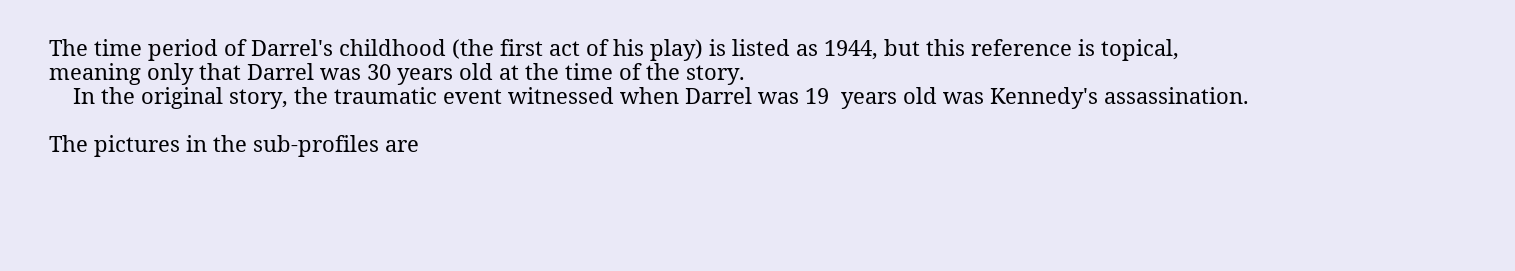The time period of Darrel's childhood (the first act of his play) is listed as 1944, but this reference is topical, meaning only that Darrel was 30 years old at the time of the story.
    In the original story, the traumatic event witnessed when Darrel was 19  years old was Kennedy's assassination.

The pictures in the sub-profiles are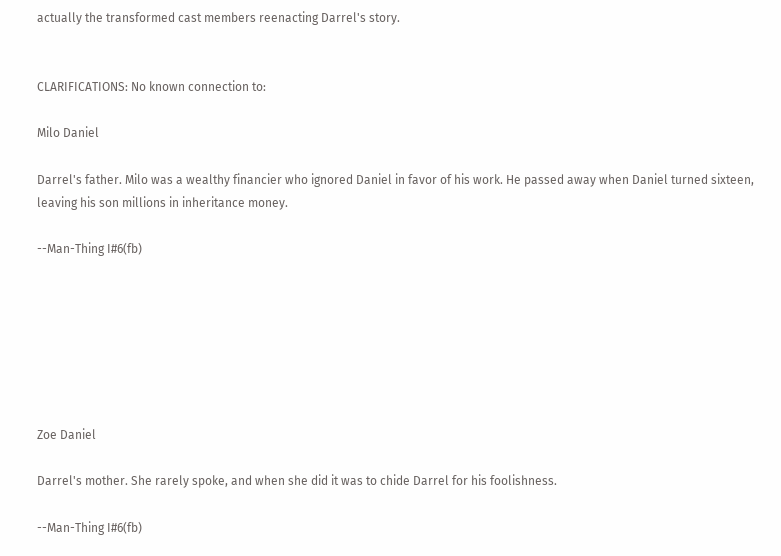actually the transformed cast members reenacting Darrel's story.


CLARIFICATIONS: No known connection to:

Milo Daniel

Darrel's father. Milo was a wealthy financier who ignored Daniel in favor of his work. He passed away when Daniel turned sixteen, leaving his son millions in inheritance money.

--Man-Thing I#6(fb)







Zoe Daniel

Darrel's mother. She rarely spoke, and when she did it was to chide Darrel for his foolishness.

--Man-Thing I#6(fb)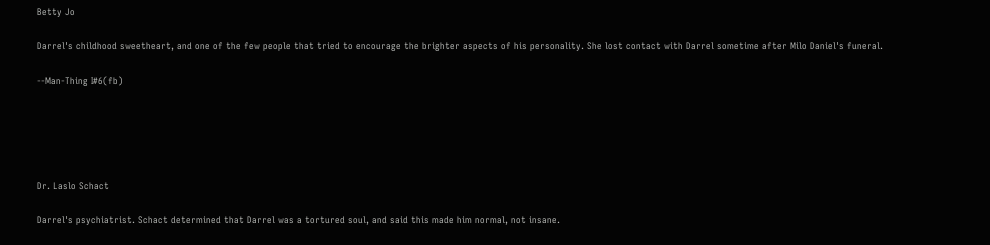Betty Jo

Darrel's childhood sweetheart, and one of the few people that tried to encourage the brighter aspects of his personality. She lost contact with Darrel sometime after Milo Daniel's funeral.

--Man-Thing I#6(fb)





Dr. Laslo Schact

Darrel's psychiatrist. Schact determined that Darrel was a tortured soul, and said this made him normal, not insane.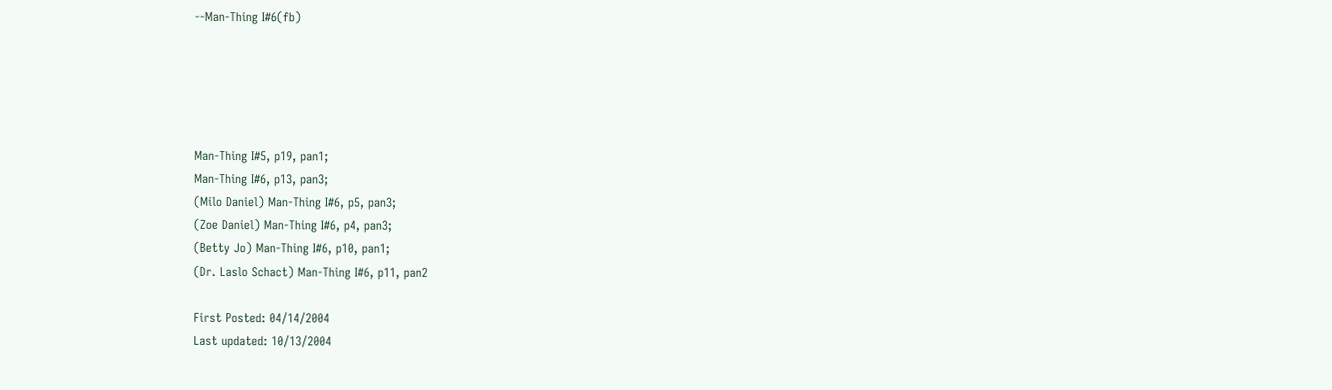--Man-Thing I#6(fb)





Man-Thing I#5, p19, pan1;
Man-Thing I#6, p13, pan3;
(Milo Daniel) Man-Thing I#6, p5, pan3;
(Zoe Daniel) Man-Thing I#6, p4, pan3;
(Betty Jo) Man-Thing I#6, p10, pan1;
(Dr. Laslo Schact) Man-Thing I#6, p11, pan2

First Posted: 04/14/2004
Last updated: 10/13/2004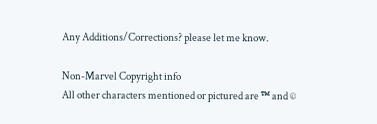Any Additions/Corrections? please let me know.

Non-Marvel Copyright info
All other characters mentioned or pictured are ™ and ©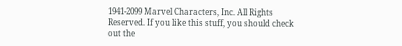1941-2099 Marvel Characters, Inc. All Rights Reserved. If you like this stuff, you should check out the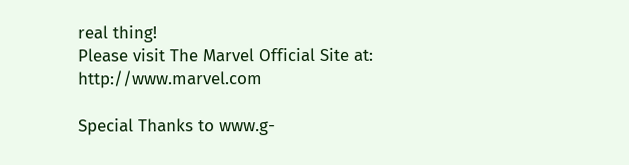real thing!
Please visit The Marvel Official Site at: http://www.marvel.com

Special Thanks to www.g-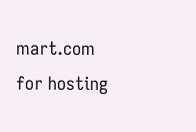mart.com for hosting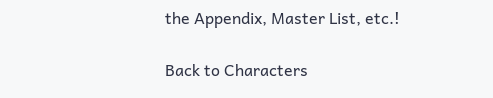the Appendix, Master List, etc.!

Back to Characters